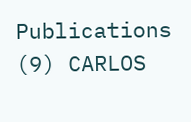Publications (9) CARLOS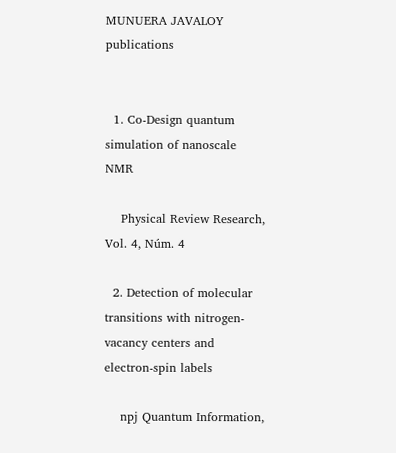MUNUERA JAVALOY publications


  1. Co-Design quantum simulation of nanoscale NMR

    Physical Review Research, Vol. 4, Núm. 4

  2. Detection of molecular transitions with nitrogen-vacancy centers and electron-spin labels

    npj Quantum Information,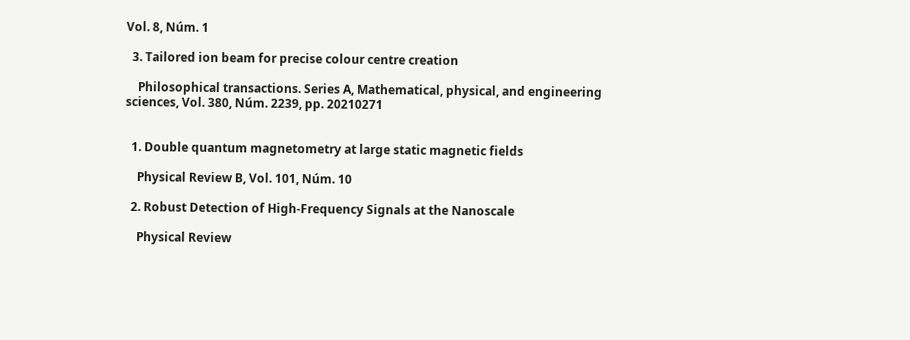Vol. 8, Núm. 1

  3. Tailored ion beam for precise colour centre creation

    Philosophical transactions. Series A, Mathematical, physical, and engineering sciences, Vol. 380, Núm. 2239, pp. 20210271


  1. Double quantum magnetometry at large static magnetic fields

    Physical Review B, Vol. 101, Núm. 10

  2. Robust Detection of High-Frequency Signals at the Nanoscale

    Physical Review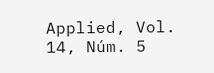Applied, Vol. 14, Núm. 5